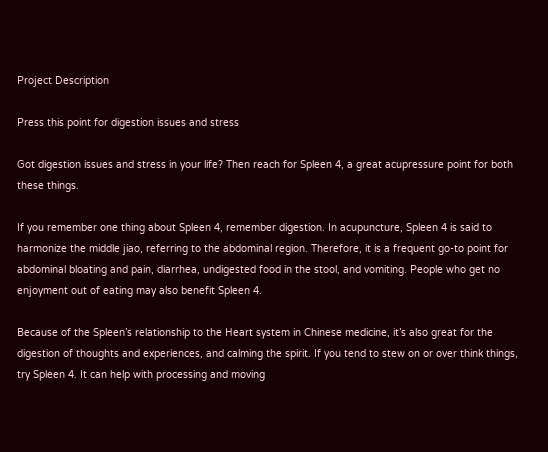Project Description

Press this point for digestion issues and stress

Got digestion issues and stress in your life? Then reach for Spleen 4, a great acupressure point for both these things.

If you remember one thing about Spleen 4, remember digestion. In acupuncture, Spleen 4 is said to harmonize the middle jiao, referring to the abdominal region. Therefore, it is a frequent go-to point for abdominal bloating and pain, diarrhea, undigested food in the stool, and vomiting. People who get no enjoyment out of eating may also benefit Spleen 4.

Because of the Spleen’s relationship to the Heart system in Chinese medicine, it’s also great for the digestion of thoughts and experiences, and calming the spirit. If you tend to stew on or over think things, try Spleen 4. It can help with processing and moving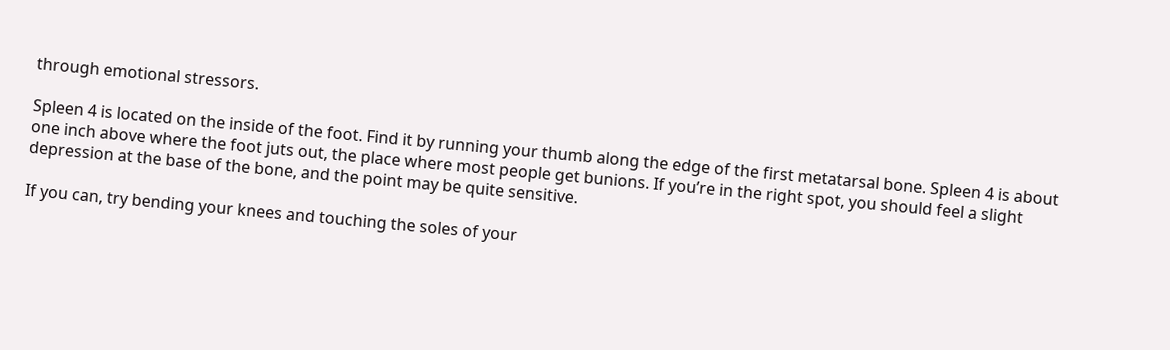through emotional stressors.

Spleen 4 is located on the inside of the foot. Find it by running your thumb along the edge of the first metatarsal bone. Spleen 4 is about one inch above where the foot juts out, the place where most people get bunions. If you’re in the right spot, you should feel a slight depression at the base of the bone, and the point may be quite sensitive.

If you can, try bending your knees and touching the soles of your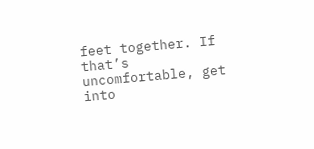feet together. If that’s uncomfortable, get into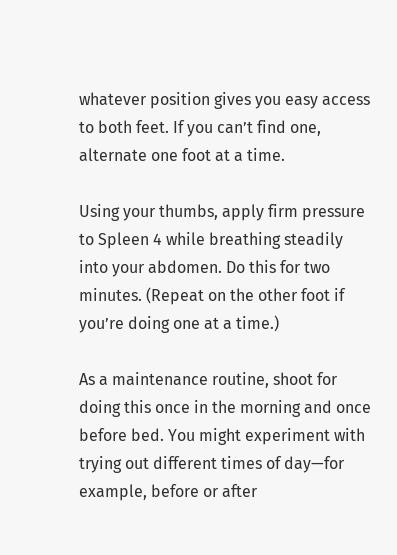whatever position gives you easy access to both feet. If you can’t find one, alternate one foot at a time.

Using your thumbs, apply firm pressure to Spleen 4 while breathing steadily into your abdomen. Do this for two minutes. (Repeat on the other foot if you’re doing one at a time.)

As a maintenance routine, shoot for doing this once in the morning and once before bed. You might experiment with trying out different times of day—for example, before or after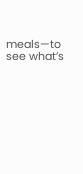meals—to see what’s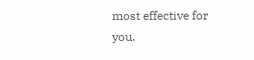most effective for you.